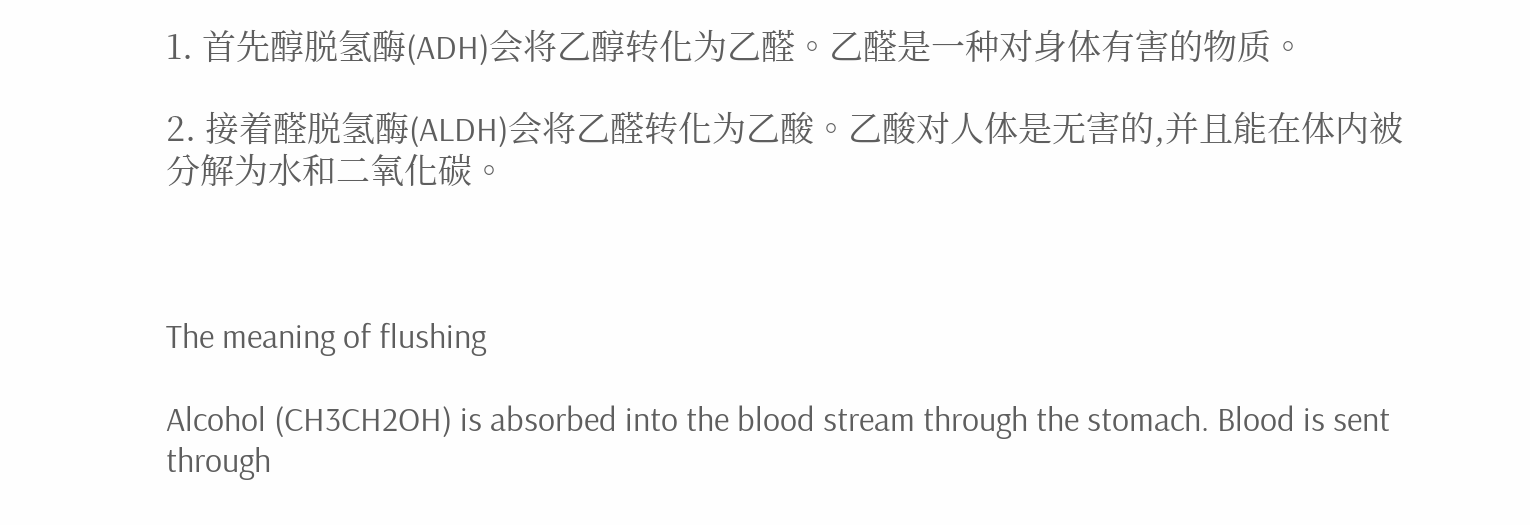1. 首先醇脱氢酶(ADH)会将乙醇转化为乙醛。乙醛是一种对身体有害的物质。

2. 接着醛脱氢酶(ALDH)会将乙醛转化为乙酸。乙酸对人体是无害的,并且能在体内被分解为水和二氧化碳。



The meaning of flushing

Alcohol (CH3CH2OH) is absorbed into the blood stream through the stomach. Blood is sent through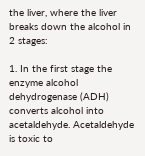the liver, where the liver breaks down the alcohol in 2 stages:

1. In the first stage the enzyme alcohol dehydrogenase (ADH) converts alcohol into acetaldehyde. Acetaldehyde is toxic to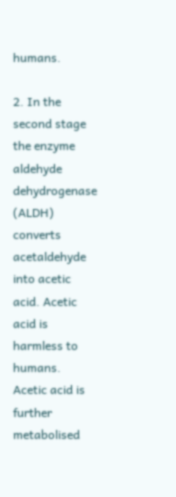humans.

2. In the second stage the enzyme aldehyde dehydrogenase (ALDH) converts acetaldehyde into acetic acid. Acetic acid is harmless to humans. Acetic acid is further metabolised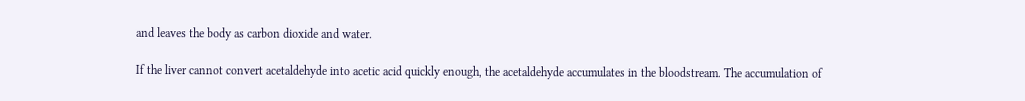and leaves the body as carbon dioxide and water.

If the liver cannot convert acetaldehyde into acetic acid quickly enough, the acetaldehyde accumulates in the bloodstream. The accumulation of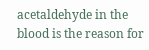acetaldehyde in the blood is the reason for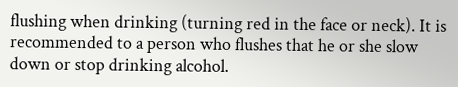flushing when drinking (turning red in the face or neck). It is recommended to a person who flushes that he or she slow down or stop drinking alcohol.